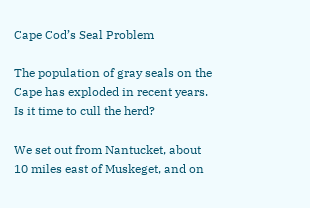Cape Cod’s Seal Problem

The population of gray seals on the Cape has exploded in recent years. Is it time to cull the herd?

We set out from Nantucket, about 10 miles east of Muskeget, and on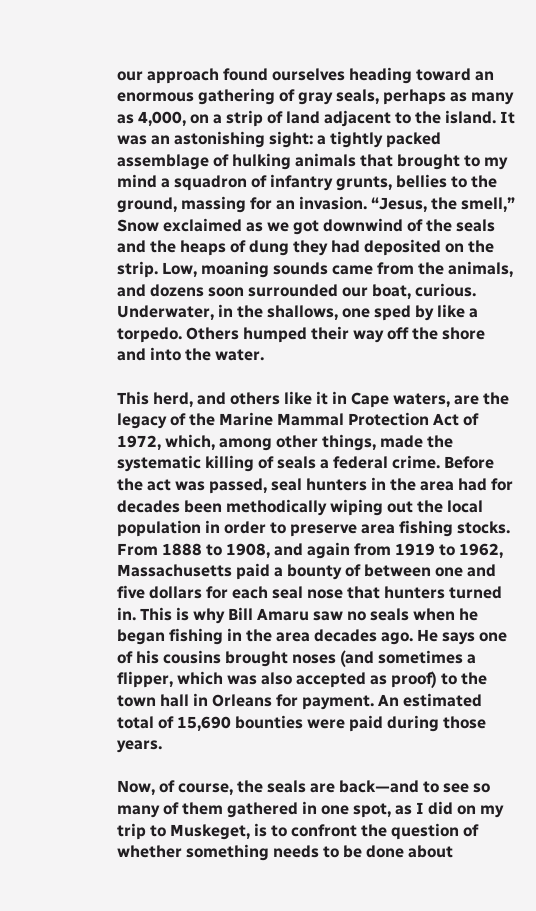our approach found ourselves heading toward an enormous gathering of gray seals, perhaps as many as 4,000, on a strip of land adjacent to the island. It was an astonishing sight: a tightly packed assemblage of hulking animals that brought to my mind a squadron of infantry grunts, bellies to the ground, massing for an invasion. “Jesus, the smell,” Snow exclaimed as we got downwind of the seals and the heaps of dung they had deposited on the strip. Low, moaning sounds came from the animals, and dozens soon surrounded our boat, curious. Underwater, in the shallows, one sped by like a torpedo. Others humped their way off the shore and into the water.

This herd, and others like it in Cape waters, are the legacy of the Marine Mammal Protection Act of 1972, which, among other things, made the systematic killing of seals a federal crime. Before the act was passed, seal hunters in the area had for decades been methodically wiping out the local population in order to preserve area fishing stocks. From 1888 to 1908, and again from 1919 to 1962, Massachusetts paid a bounty of between one and five dollars for each seal nose that hunters turned in. This is why Bill Amaru saw no seals when he began fishing in the area decades ago. He says one of his cousins brought noses (and sometimes a flipper, which was also accepted as proof) to the town hall in Orleans for payment. An estimated total of 15,690 bounties were paid during those years.

Now, of course, the seals are back—and to see so many of them gathered in one spot, as I did on my trip to Muskeget, is to confront the question of whether something needs to be done about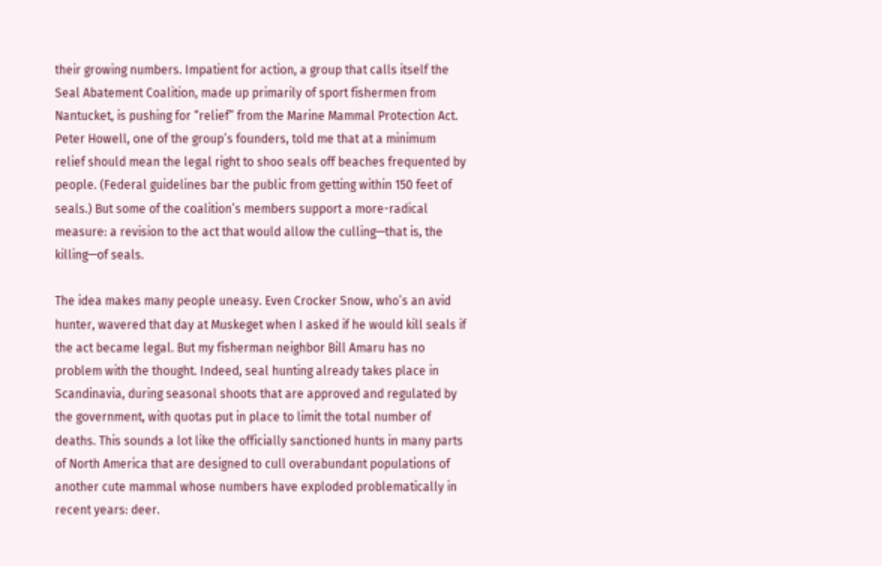their growing numbers. Impatient for action, a group that calls itself the Seal Abatement Coalition, made up primarily of sport fishermen from Nantucket, is pushing for “relief” from the Marine Mammal Protection Act. Peter Howell, one of the group’s founders, told me that at a minimum relief should mean the legal right to shoo seals off beaches frequented by people. (Federal guidelines bar the public from getting within 150 feet of seals.) But some of the coalition’s members support a more-radical measure: a revision to the act that would allow the culling—that is, the killing—of seals.

The idea makes many people uneasy. Even Crocker Snow, who’s an avid hunter, wavered that day at Muskeget when I asked if he would kill seals if the act became legal. But my fisherman neighbor Bill Amaru has no problem with the thought. Indeed, seal hunting already takes place in Scandinavia, during seasonal shoots that are approved and regulated by the government, with quotas put in place to limit the total number of deaths. This sounds a lot like the officially sanctioned hunts in many parts of North America that are designed to cull overabundant populations of another cute mammal whose numbers have exploded problematically in recent years: deer.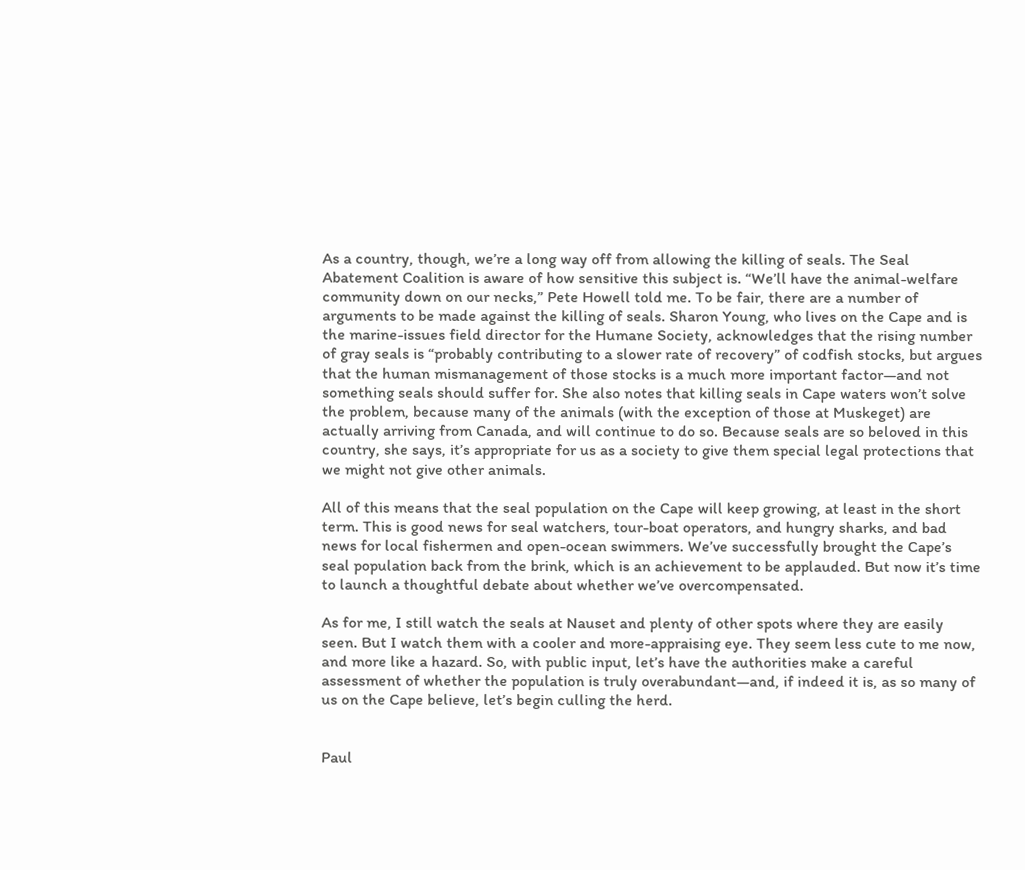As a country, though, we’re a long way off from allowing the killing of seals. The Seal Abatement Coalition is aware of how sensitive this subject is. “We’ll have the animal-welfare community down on our necks,” Pete Howell told me. To be fair, there are a number of arguments to be made against the killing of seals. Sharon Young, who lives on the Cape and is the marine-issues field director for the Humane Society, acknowledges that the rising number of gray seals is “probably contributing to a slower rate of recovery” of codfish stocks, but argues that the human mismanagement of those stocks is a much more important factor—and not something seals should suffer for. She also notes that killing seals in Cape waters won’t solve the problem, because many of the animals (with the exception of those at Muskeget) are actually arriving from Canada, and will continue to do so. Because seals are so beloved in this country, she says, it’s appropriate for us as a society to give them special legal protections that we might not give other animals.

All of this means that the seal population on the Cape will keep growing, at least in the short term. This is good news for seal watchers, tour-boat operators, and hungry sharks, and bad news for local fishermen and open-ocean swimmers. We’ve successfully brought the Cape’s seal population back from the brink, which is an achievement to be applauded. But now it’s time to launch a thoughtful debate about whether we’ve overcompensated.

As for me, I still watch the seals at Nauset and plenty of other spots where they are easily seen. But I watch them with a cooler and more-appraising eye. They seem less cute to me now, and more like a hazard. So, with public input, let’s have the authorities make a careful assessment of whether the population is truly overabundant—and, if indeed it is, as so many of us on the Cape believe, let’s begin culling the herd.


Paul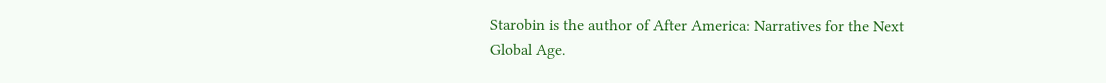Starobin is the author of After America: Narratives for the Next Global Age.